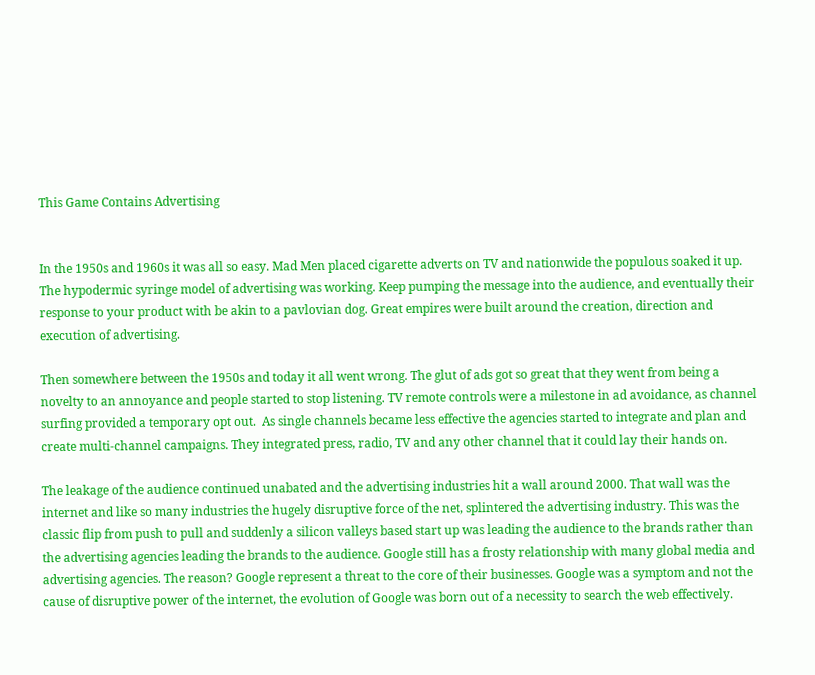This Game Contains Advertising


In the 1950s and 1960s it was all so easy. Mad Men placed cigarette adverts on TV and nationwide the populous soaked it up. The hypodermic syringe model of advertising was working. Keep pumping the message into the audience, and eventually their response to your product with be akin to a pavlovian dog. Great empires were built around the creation, direction and execution of advertising.

Then somewhere between the 1950s and today it all went wrong. The glut of ads got so great that they went from being a novelty to an annoyance and people started to stop listening. TV remote controls were a milestone in ad avoidance, as channel surfing provided a temporary opt out.  As single channels became less effective the agencies started to integrate and plan and create multi-channel campaigns. They integrated press, radio, TV and any other channel that it could lay their hands on.

The leakage of the audience continued unabated and the advertising industries hit a wall around 2000. That wall was the internet and like so many industries the hugely disruptive force of the net, splintered the advertising industry. This was the classic flip from push to pull and suddenly a silicon valleys based start up was leading the audience to the brands rather than the advertising agencies leading the brands to the audience. Google still has a frosty relationship with many global media and advertising agencies. The reason? Google represent a threat to the core of their businesses. Google was a symptom and not the cause of disruptive power of the internet, the evolution of Google was born out of a necessity to search the web effectively.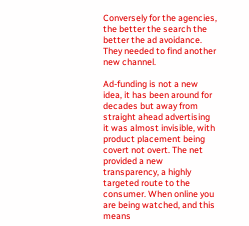Conversely for the agencies, the better the search the better the ad avoidance. They needed to find another new channel.

Ad-funding is not a new idea, it has been around for decades but away from straight ahead advertising it was almost invisible, with product placement being covert not overt. The net provided a new transparency, a highly targeted route to the consumer. When online you are being watched, and this means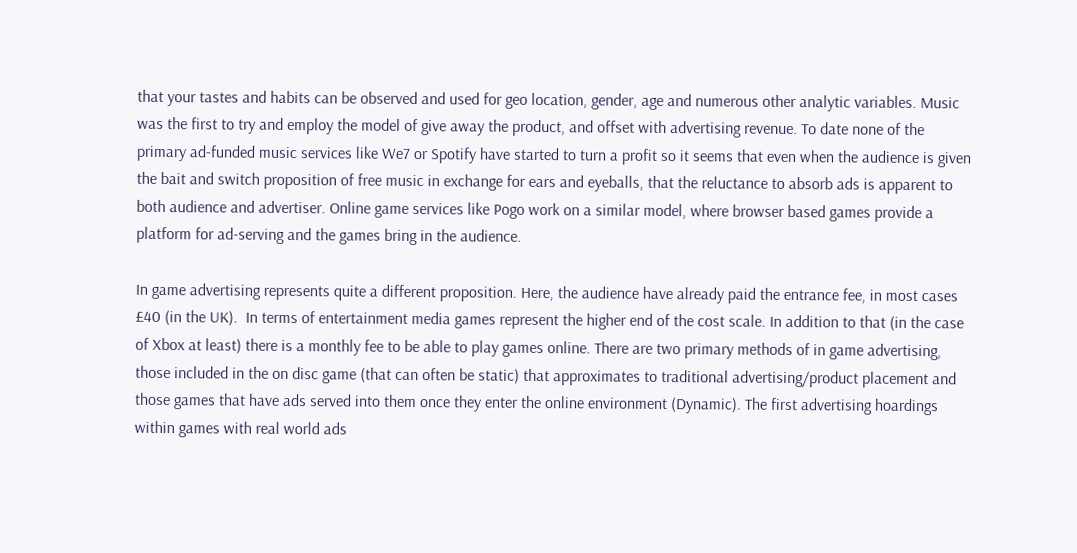that your tastes and habits can be observed and used for geo location, gender, age and numerous other analytic variables. Music was the first to try and employ the model of give away the product, and offset with advertising revenue. To date none of the primary ad-funded music services like We7 or Spotify have started to turn a profit so it seems that even when the audience is given the bait and switch proposition of free music in exchange for ears and eyeballs, that the reluctance to absorb ads is apparent to both audience and advertiser. Online game services like Pogo work on a similar model, where browser based games provide a platform for ad-serving and the games bring in the audience.

In game advertising represents quite a different proposition. Here, the audience have already paid the entrance fee, in most cases £40 (in the UK).  In terms of entertainment media games represent the higher end of the cost scale. In addition to that (in the case of Xbox at least) there is a monthly fee to be able to play games online. There are two primary methods of in game advertising, those included in the on disc game (that can often be static) that approximates to traditional advertising/product placement and those games that have ads served into them once they enter the online environment (Dynamic). The first advertising hoardings within games with real world ads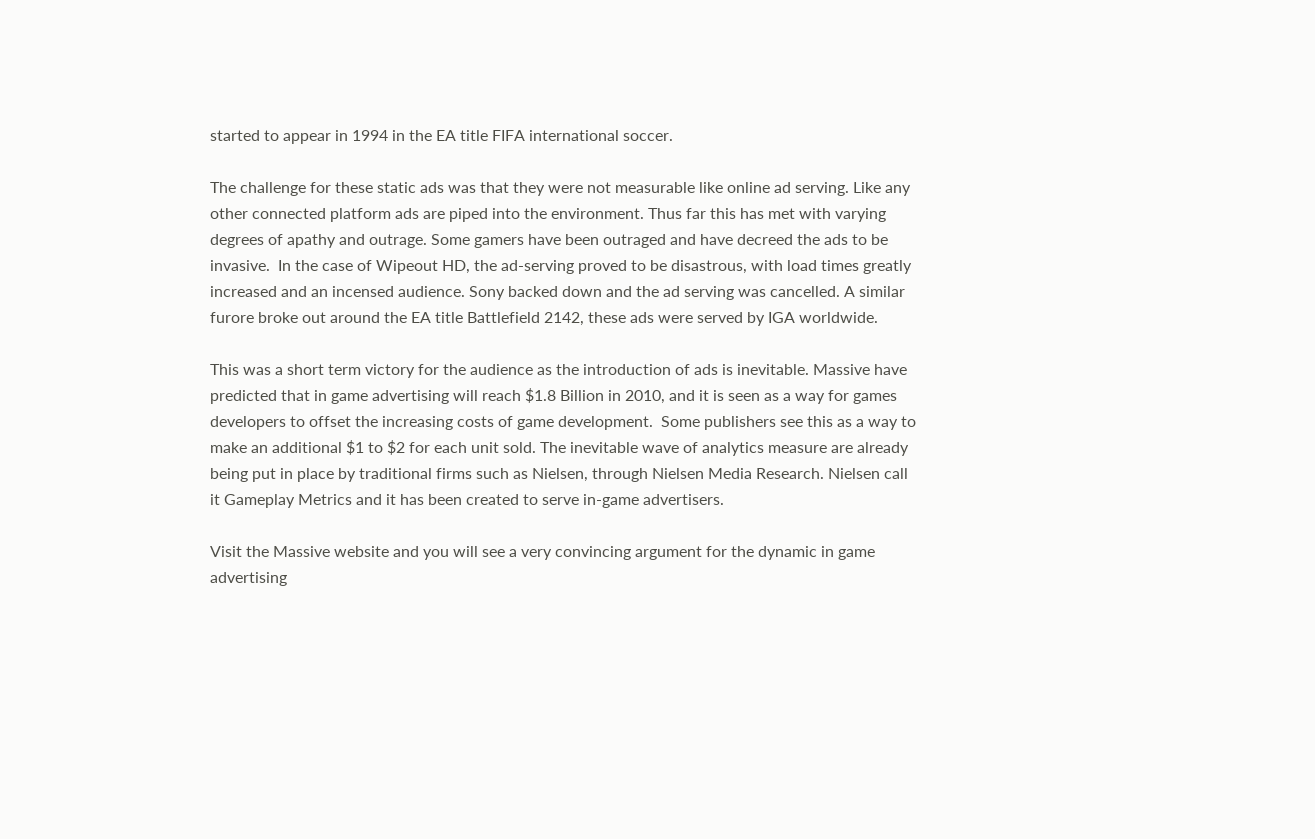started to appear in 1994 in the EA title FIFA international soccer.

The challenge for these static ads was that they were not measurable like online ad serving. Like any other connected platform ads are piped into the environment. Thus far this has met with varying degrees of apathy and outrage. Some gamers have been outraged and have decreed the ads to be invasive.  In the case of Wipeout HD, the ad-serving proved to be disastrous, with load times greatly increased and an incensed audience. Sony backed down and the ad serving was cancelled. A similar furore broke out around the EA title Battlefield 2142, these ads were served by IGA worldwide.

This was a short term victory for the audience as the introduction of ads is inevitable. Massive have predicted that in game advertising will reach $1.8 Billion in 2010, and it is seen as a way for games developers to offset the increasing costs of game development.  Some publishers see this as a way to make an additional $1 to $2 for each unit sold. The inevitable wave of analytics measure are already being put in place by traditional firms such as Nielsen, through Nielsen Media Research. Nielsen call it Gameplay Metrics and it has been created to serve in-game advertisers.

Visit the Massive website and you will see a very convincing argument for the dynamic in game advertising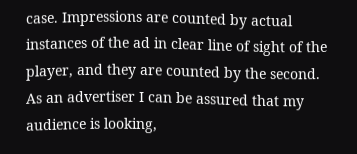case. Impressions are counted by actual instances of the ad in clear line of sight of the player, and they are counted by the second. As an advertiser I can be assured that my audience is looking,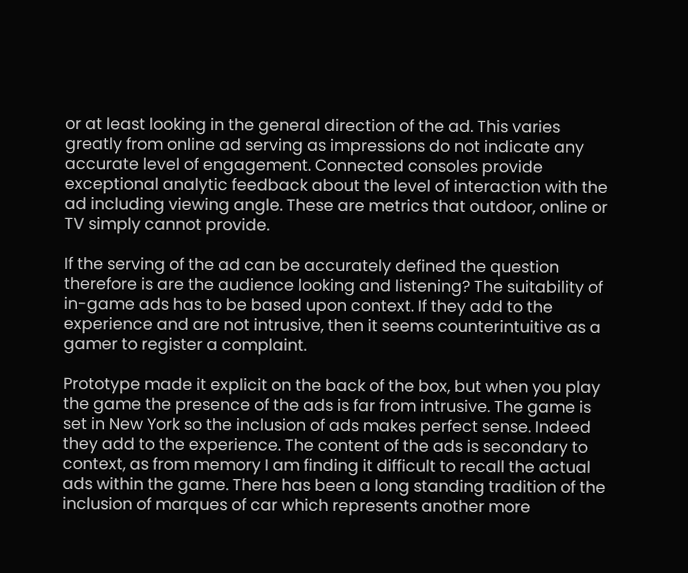or at least looking in the general direction of the ad. This varies greatly from online ad serving as impressions do not indicate any accurate level of engagement. Connected consoles provide exceptional analytic feedback about the level of interaction with the ad including viewing angle. These are metrics that outdoor, online or TV simply cannot provide.

If the serving of the ad can be accurately defined the question therefore is are the audience looking and listening? The suitability of in-game ads has to be based upon context. If they add to the experience and are not intrusive, then it seems counterintuitive as a gamer to register a complaint.

Prototype made it explicit on the back of the box, but when you play the game the presence of the ads is far from intrusive. The game is set in New York so the inclusion of ads makes perfect sense. Indeed they add to the experience. The content of the ads is secondary to context, as from memory I am finding it difficult to recall the actual ads within the game. There has been a long standing tradition of the inclusion of marques of car which represents another more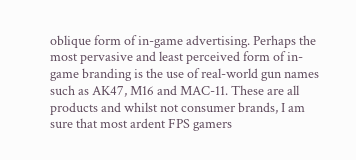oblique form of in-game advertising. Perhaps the most pervasive and least perceived form of in-game branding is the use of real-world gun names such as AK47, M16 and MAC-11. These are all products and whilst not consumer brands, I am sure that most ardent FPS gamers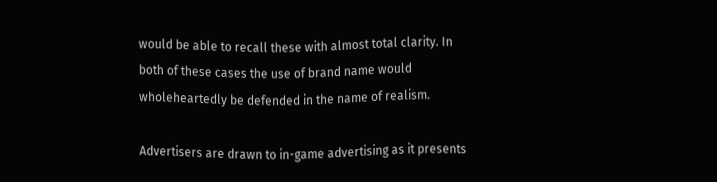would be able to recall these with almost total clarity. In both of these cases the use of brand name would wholeheartedly be defended in the name of realism.

Advertisers are drawn to in-game advertising as it presents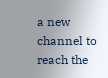a new channel to reach the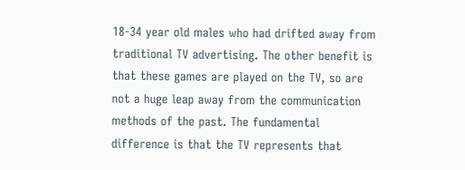18-34 year old males who had drifted away from traditional TV advertising. The other benefit is that these games are played on the TV, so are not a huge leap away from the communication methods of the past. The fundamental difference is that the TV represents that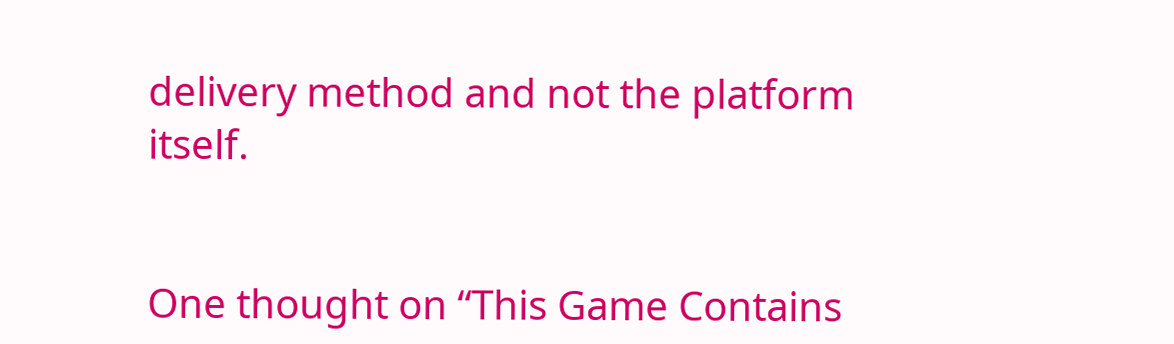delivery method and not the platform itself.


One thought on “This Game Contains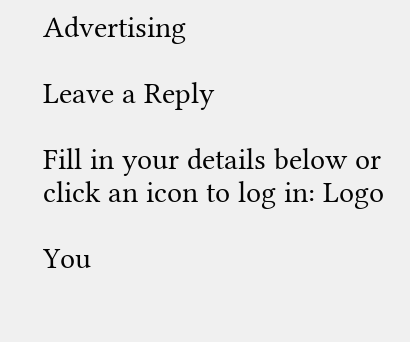Advertising

Leave a Reply

Fill in your details below or click an icon to log in: Logo

You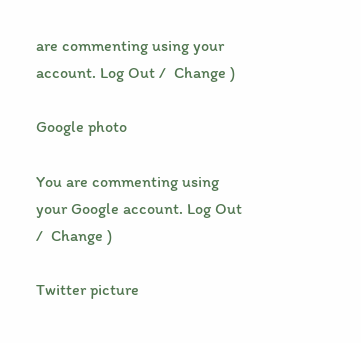are commenting using your account. Log Out /  Change )

Google photo

You are commenting using your Google account. Log Out /  Change )

Twitter picture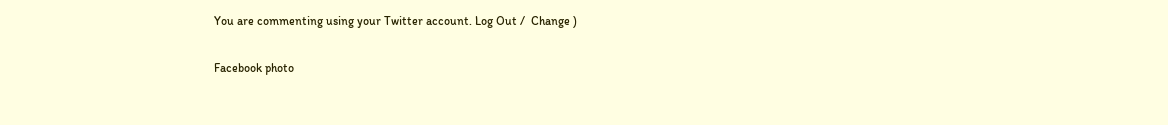You are commenting using your Twitter account. Log Out /  Change )

Facebook photo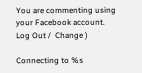You are commenting using your Facebook account. Log Out /  Change )

Connecting to %s